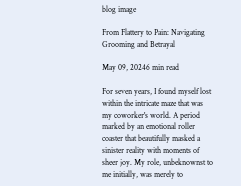blog image

From Flattery to Pain: Navigating Grooming and Betrayal

May 09, 20246 min read

For seven years, I found myself lost within the intricate maze that was my coworker's world. A period marked by an emotional roller coaster that beautifully masked a sinister reality with moments of sheer joy. My role, unbeknownst to me initially, was merely to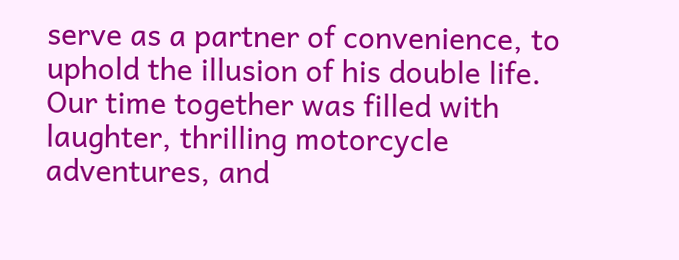serve as a partner of convenience, to uphold the illusion of his double life. Our time together was filled with laughter, thrilling motorcycle adventures, and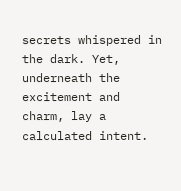secrets whispered in the dark. Yet, underneath the excitement and charm, lay a calculated intent.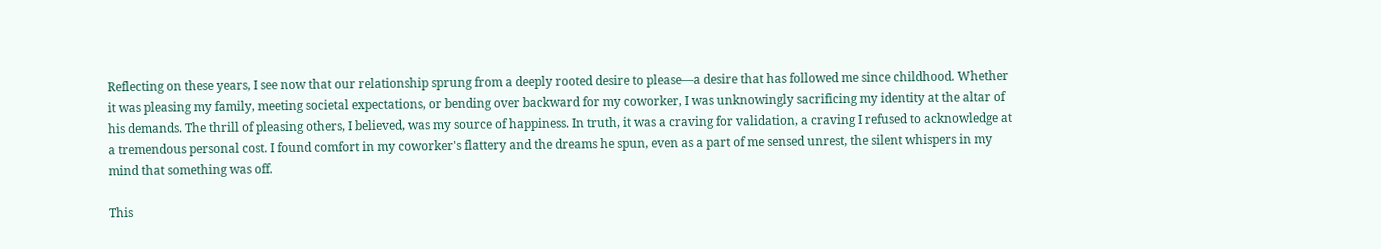Reflecting on these years, I see now that our relationship sprung from a deeply rooted desire to please—a desire that has followed me since childhood. Whether it was pleasing my family, meeting societal expectations, or bending over backward for my coworker, I was unknowingly sacrificing my identity at the altar of his demands. The thrill of pleasing others, I believed, was my source of happiness. In truth, it was a craving for validation, a craving I refused to acknowledge at a tremendous personal cost. I found comfort in my coworker's flattery and the dreams he spun, even as a part of me sensed unrest, the silent whispers in my mind that something was off.

This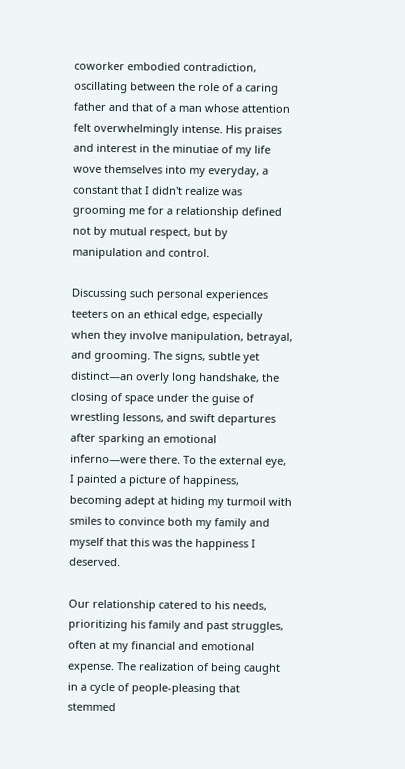coworker embodied contradiction, oscillating between the role of a caring father and that of a man whose attention felt overwhelmingly intense. His praises and interest in the minutiae of my life wove themselves into my everyday, a constant that I didn't realize was grooming me for a relationship defined not by mutual respect, but by manipulation and control.

Discussing such personal experiences teeters on an ethical edge, especially when they involve manipulation, betrayal, and grooming. The signs, subtle yet distinct—an overly long handshake, the closing of space under the guise of wrestling lessons, and swift departures after sparking an emotional inferno—were there. To the external eye, I painted a picture of happiness, becoming adept at hiding my turmoil with smiles to convince both my family and myself that this was the happiness I deserved.

Our relationship catered to his needs, prioritizing his family and past struggles, often at my financial and emotional expense. The realization of being caught in a cycle of people-pleasing that stemmed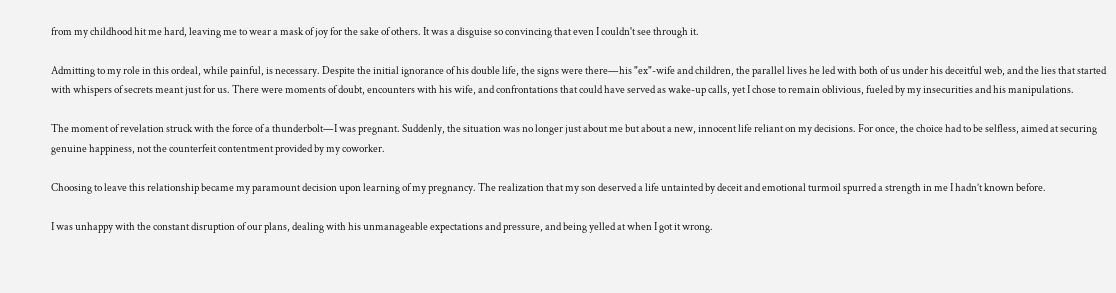from my childhood hit me hard, leaving me to wear a mask of joy for the sake of others. It was a disguise so convincing that even I couldn't see through it.

Admitting to my role in this ordeal, while painful, is necessary. Despite the initial ignorance of his double life, the signs were there—his "ex"-wife and children, the parallel lives he led with both of us under his deceitful web, and the lies that started with whispers of secrets meant just for us. There were moments of doubt, encounters with his wife, and confrontations that could have served as wake-up calls, yet I chose to remain oblivious, fueled by my insecurities and his manipulations.

The moment of revelation struck with the force of a thunderbolt—I was pregnant. Suddenly, the situation was no longer just about me but about a new, innocent life reliant on my decisions. For once, the choice had to be selfless, aimed at securing genuine happiness, not the counterfeit contentment provided by my coworker.

Choosing to leave this relationship became my paramount decision upon learning of my pregnancy. The realization that my son deserved a life untainted by deceit and emotional turmoil spurred a strength in me I hadn’t known before.

I was unhappy with the constant disruption of our plans, dealing with his unmanageable expectations and pressure, and being yelled at when I got it wrong.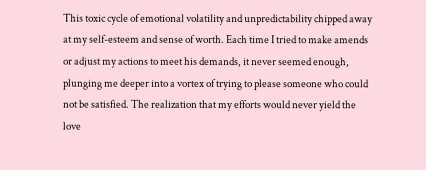This toxic cycle of emotional volatility and unpredictability chipped away at my self-esteem and sense of worth. Each time I tried to make amends or adjust my actions to meet his demands, it never seemed enough, plunging me deeper into a vortex of trying to please someone who could not be satisfied. The realization that my efforts would never yield the love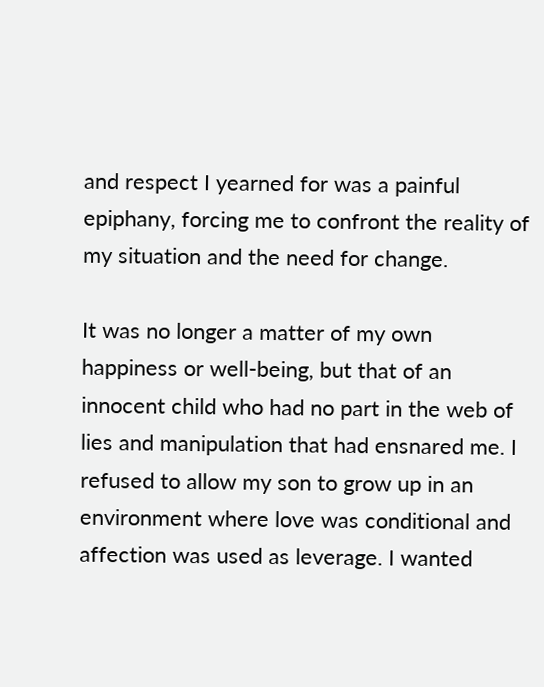and respect I yearned for was a painful epiphany, forcing me to confront the reality of my situation and the need for change.

It was no longer a matter of my own happiness or well-being, but that of an innocent child who had no part in the web of lies and manipulation that had ensnared me. I refused to allow my son to grow up in an environment where love was conditional and affection was used as leverage. I wanted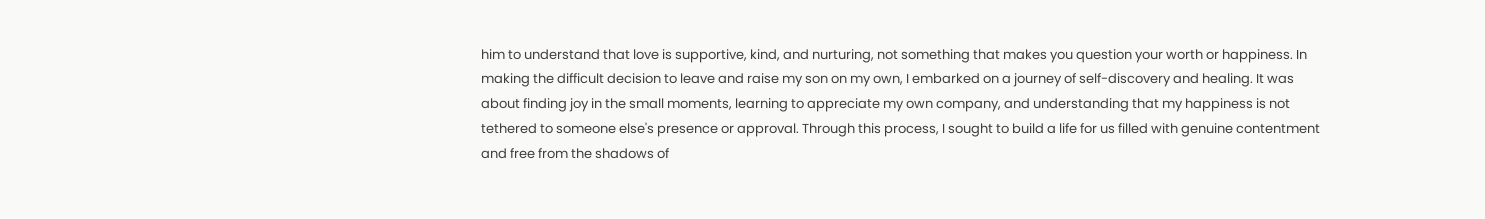him to understand that love is supportive, kind, and nurturing, not something that makes you question your worth or happiness. In making the difficult decision to leave and raise my son on my own, I embarked on a journey of self-discovery and healing. It was about finding joy in the small moments, learning to appreciate my own company, and understanding that my happiness is not tethered to someone else's presence or approval. Through this process, I sought to build a life for us filled with genuine contentment and free from the shadows of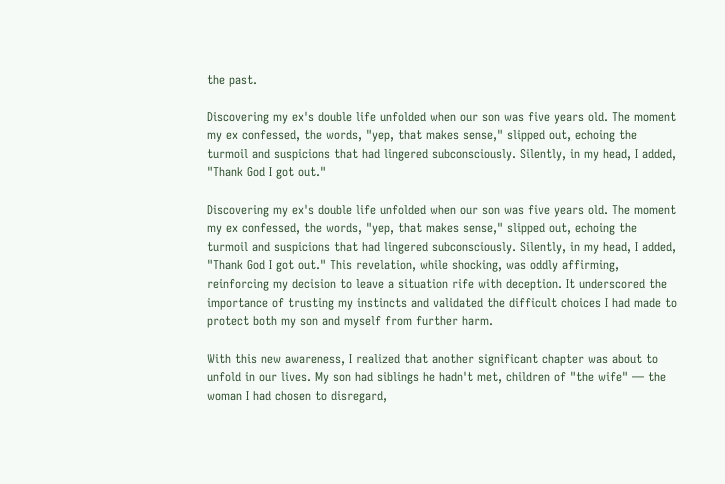the past.

Discovering my ex's double life unfolded when our son was five years old. The moment my ex confessed, the words, "yep, that makes sense," slipped out, echoing the turmoil and suspicions that had lingered subconsciously. Silently, in my head, I added, "Thank God I got out."

Discovering my ex's double life unfolded when our son was five years old. The moment my ex confessed, the words, "yep, that makes sense," slipped out, echoing the turmoil and suspicions that had lingered subconsciously. Silently, in my head, I added, "Thank God I got out." This revelation, while shocking, was oddly affirming, reinforcing my decision to leave a situation rife with deception. It underscored the importance of trusting my instincts and validated the difficult choices I had made to protect both my son and myself from further harm.

With this new awareness, I realized that another significant chapter was about to unfold in our lives. My son had siblings he hadn't met, children of "the wife" — the woman I had chosen to disregard,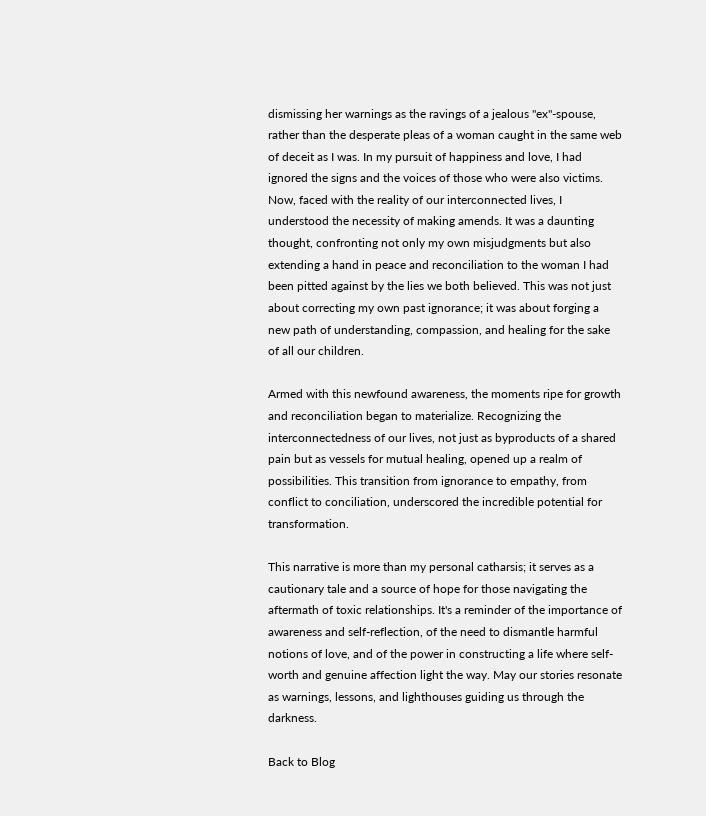dismissing her warnings as the ravings of a jealous "ex"-spouse, rather than the desperate pleas of a woman caught in the same web of deceit as I was. In my pursuit of happiness and love, I had ignored the signs and the voices of those who were also victims. Now, faced with the reality of our interconnected lives, I understood the necessity of making amends. It was a daunting thought, confronting not only my own misjudgments but also extending a hand in peace and reconciliation to the woman I had been pitted against by the lies we both believed. This was not just about correcting my own past ignorance; it was about forging a new path of understanding, compassion, and healing for the sake of all our children.

Armed with this newfound awareness, the moments ripe for growth and reconciliation began to materialize. Recognizing the interconnectedness of our lives, not just as byproducts of a shared pain but as vessels for mutual healing, opened up a realm of possibilities. This transition from ignorance to empathy, from conflict to conciliation, underscored the incredible potential for transformation.

This narrative is more than my personal catharsis; it serves as a cautionary tale and a source of hope for those navigating the aftermath of toxic relationships. It's a reminder of the importance of awareness and self-reflection, of the need to dismantle harmful notions of love, and of the power in constructing a life where self-worth and genuine affection light the way. May our stories resonate as warnings, lessons, and lighthouses guiding us through the darkness.

Back to Blog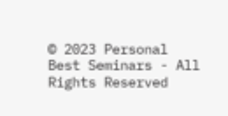© 2023 Personal Best Seminars - All Rights Reserved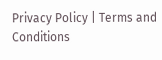Privacy Policy | Terms and Conditions